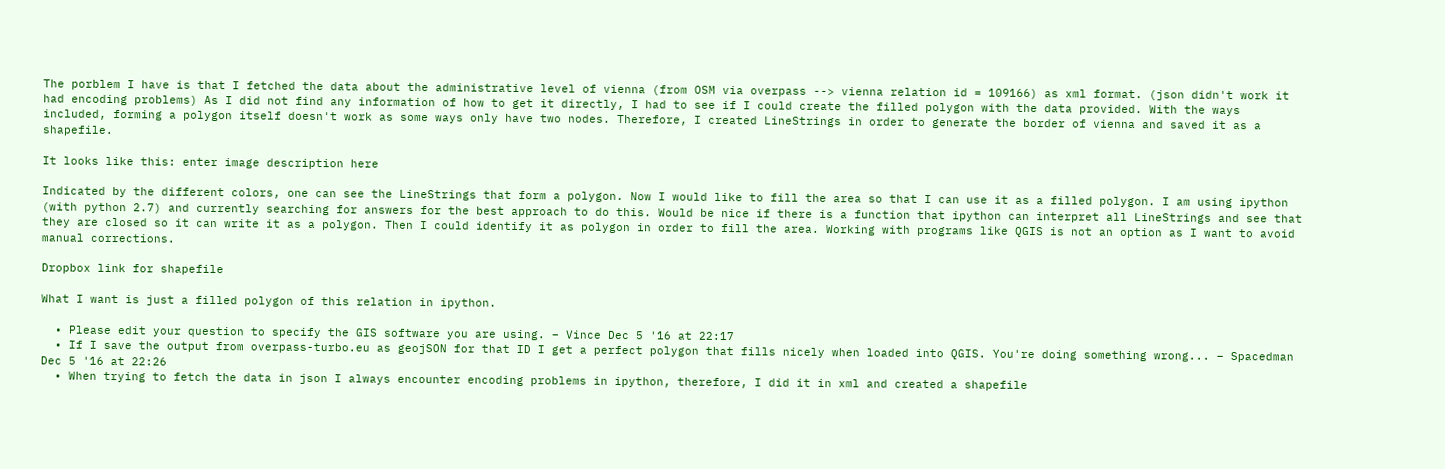The porblem I have is that I fetched the data about the administrative level of vienna (from OSM via overpass --> vienna relation id = 109166) as xml format. (json didn't work it had encoding problems) As I did not find any information of how to get it directly, I had to see if I could create the filled polygon with the data provided. With the ways included, forming a polygon itself doesn't work as some ways only have two nodes. Therefore, I created LineStrings in order to generate the border of vienna and saved it as a shapefile.

It looks like this: enter image description here

Indicated by the different colors, one can see the LineStrings that form a polygon. Now I would like to fill the area so that I can use it as a filled polygon. I am using ipython (with python 2.7) and currently searching for answers for the best approach to do this. Would be nice if there is a function that ipython can interpret all LineStrings and see that they are closed so it can write it as a polygon. Then I could identify it as polygon in order to fill the area. Working with programs like QGIS is not an option as I want to avoid manual corrections.

Dropbox link for shapefile

What I want is just a filled polygon of this relation in ipython.

  • Please edit your question to specify the GIS software you are using. – Vince Dec 5 '16 at 22:17
  • If I save the output from overpass-turbo.eu as geojSON for that ID I get a perfect polygon that fills nicely when loaded into QGIS. You're doing something wrong... – Spacedman Dec 5 '16 at 22:26
  • When trying to fetch the data in json I always encounter encoding problems in ipython, therefore, I did it in xml and created a shapefile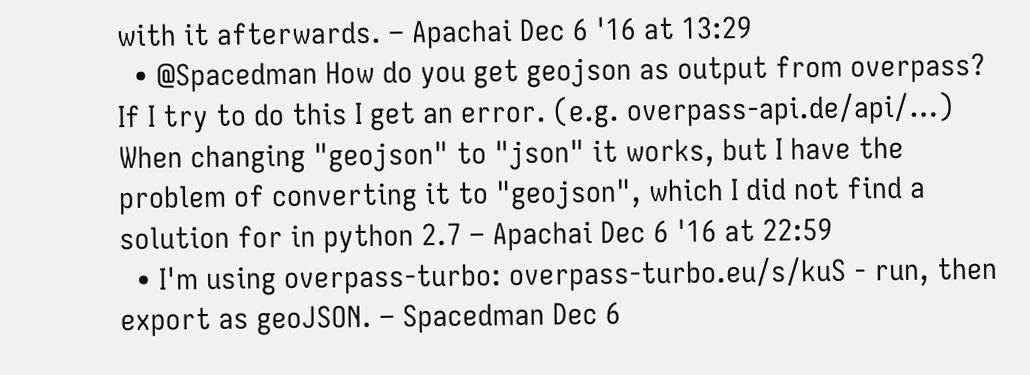with it afterwards. – Apachai Dec 6 '16 at 13:29
  • @Spacedman How do you get geojson as output from overpass? If I try to do this I get an error. (e.g. overpass-api.de/api/…) When changing "geojson" to "json" it works, but I have the problem of converting it to "geojson", which I did not find a solution for in python 2.7 – Apachai Dec 6 '16 at 22:59
  • I'm using overpass-turbo: overpass-turbo.eu/s/kuS - run, then export as geoJSON. – Spacedman Dec 6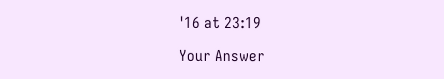'16 at 23:19

Your Answer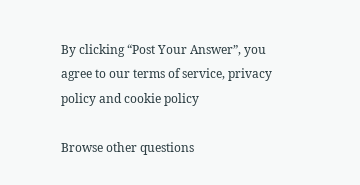By clicking “Post Your Answer”, you agree to our terms of service, privacy policy and cookie policy

Browse other questions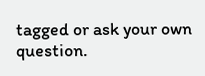tagged or ask your own question.